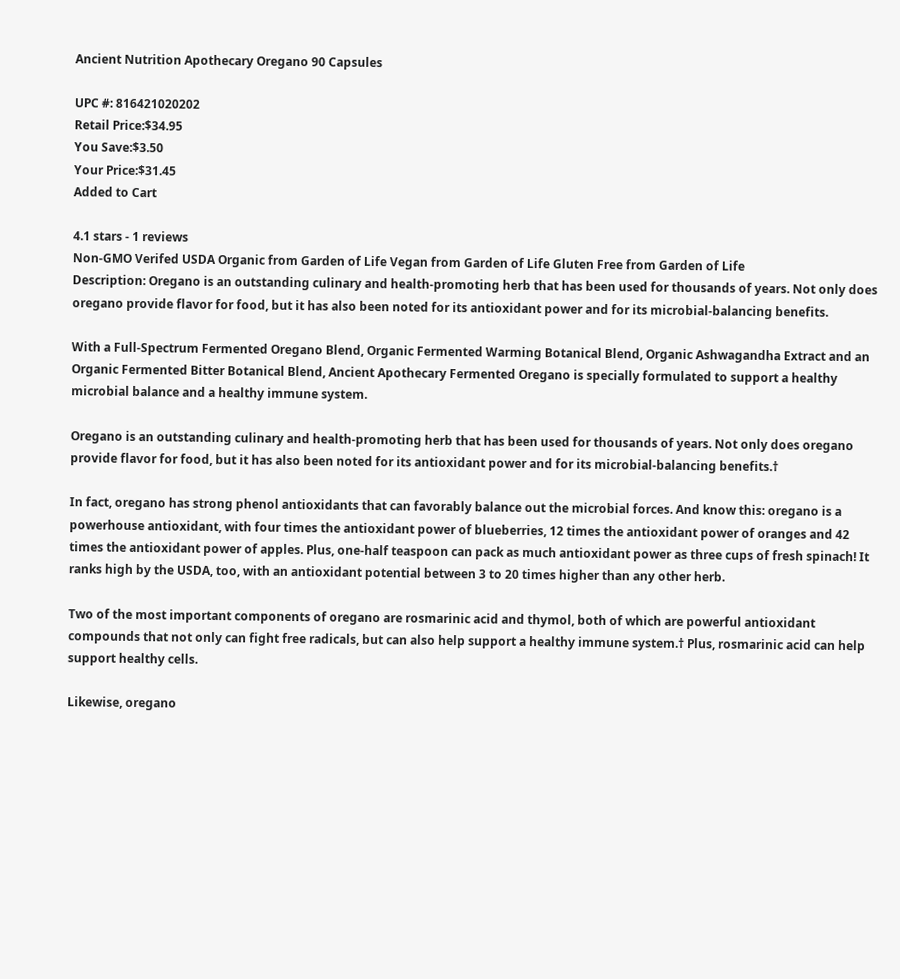Ancient Nutrition Apothecary Oregano 90 Capsules

UPC #: 816421020202
Retail Price:$34.95
You Save:$3.50
Your Price:$31.45
Added to Cart

4.1 stars - 1 reviews
Non-GMO Verifed USDA Organic from Garden of Life Vegan from Garden of Life Gluten Free from Garden of Life
Description: Oregano is an outstanding culinary and health-promoting herb that has been used for thousands of years. Not only does oregano provide flavor for food, but it has also been noted for its antioxidant power and for its microbial-balancing benefits.

With a Full-Spectrum Fermented Oregano Blend, Organic Fermented Warming Botanical Blend, Organic Ashwagandha Extract and an Organic Fermented Bitter Botanical Blend, Ancient Apothecary Fermented Oregano is specially formulated to support a healthy microbial balance and a healthy immune system.

Oregano is an outstanding culinary and health-promoting herb that has been used for thousands of years. Not only does oregano provide flavor for food, but it has also been noted for its antioxidant power and for its microbial-balancing benefits.†

In fact, oregano has strong phenol antioxidants that can favorably balance out the microbial forces. And know this: oregano is a powerhouse antioxidant, with four times the antioxidant power of blueberries, 12 times the antioxidant power of oranges and 42 times the antioxidant power of apples. Plus, one-half teaspoon can pack as much antioxidant power as three cups of fresh spinach! It ranks high by the USDA, too, with an antioxidant potential between 3 to 20 times higher than any other herb.

Two of the most important components of oregano are rosmarinic acid and thymol, both of which are powerful antioxidant compounds that not only can fight free radicals, but can also help support a healthy immune system.† Plus, rosmarinic acid can help support healthy cells.

Likewise, oregano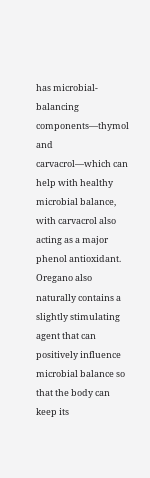has microbial-balancing components—thymol and carvacrol—which can help with healthy microbial balance, with carvacrol also acting as a major phenol antioxidant. Oregano also naturally contains a slightly stimulating agent that can positively influence microbial balance so that the body can keep its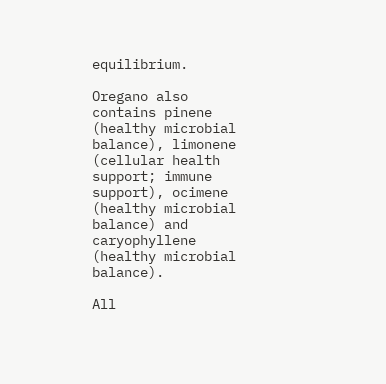equilibrium.

Oregano also contains pinene (healthy microbial balance), limonene (cellular health support; immune support), ocimene (healthy microbial balance) and caryophyllene (healthy microbial balance).

All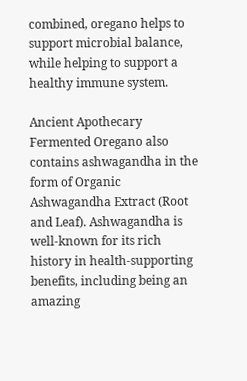combined, oregano helps to support microbial balance, while helping to support a healthy immune system.

Ancient Apothecary Fermented Oregano also contains ashwagandha in the form of Organic Ashwagandha Extract (Root and Leaf). Ashwagandha is well-known for its rich history in health-supporting benefits, including being an amazing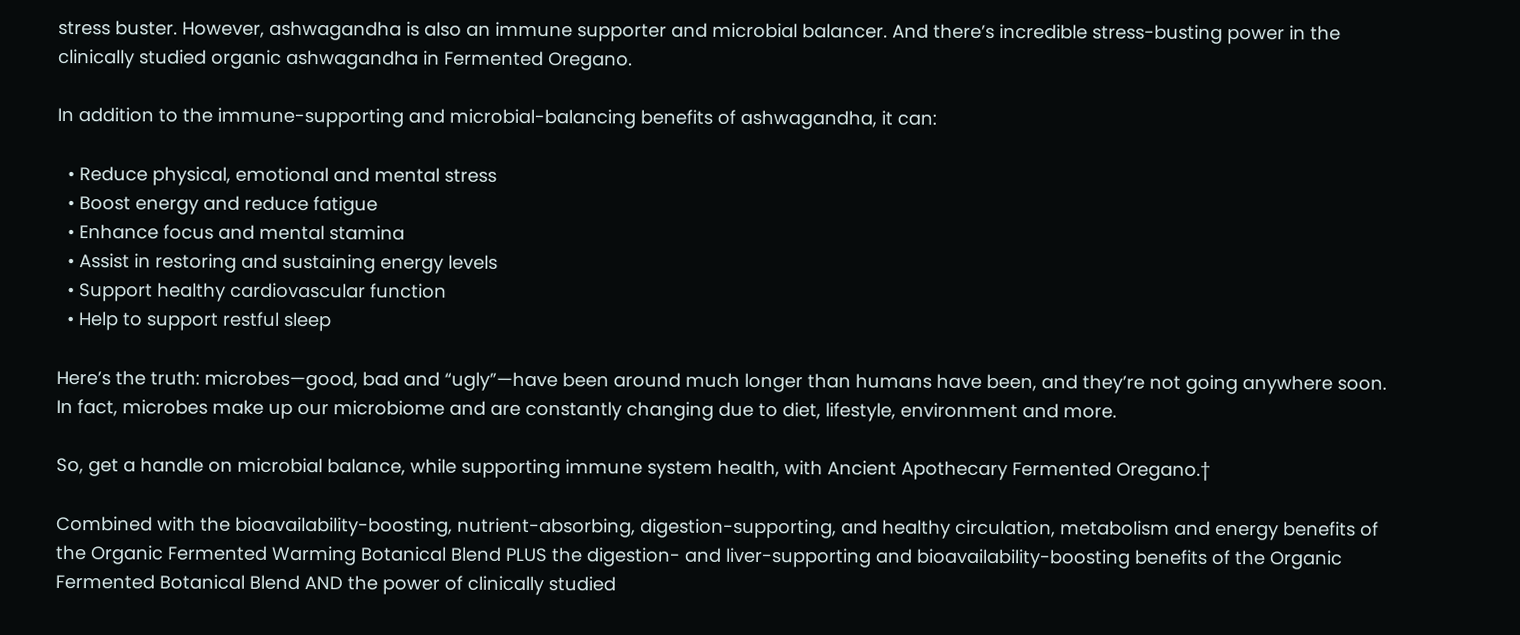stress buster. However, ashwagandha is also an immune supporter and microbial balancer. And there’s incredible stress-busting power in the clinically studied organic ashwagandha in Fermented Oregano.

In addition to the immune-supporting and microbial-balancing benefits of ashwagandha, it can:

  • Reduce physical, emotional and mental stress
  • Boost energy and reduce fatigue
  • Enhance focus and mental stamina
  • Assist in restoring and sustaining energy levels
  • Support healthy cardiovascular function
  • Help to support restful sleep

Here’s the truth: microbes—good, bad and “ugly”—have been around much longer than humans have been, and they’re not going anywhere soon. In fact, microbes make up our microbiome and are constantly changing due to diet, lifestyle, environment and more.

So, get a handle on microbial balance, while supporting immune system health, with Ancient Apothecary Fermented Oregano.†

Combined with the bioavailability-boosting, nutrient-absorbing, digestion-supporting, and healthy circulation, metabolism and energy benefits of the Organic Fermented Warming Botanical Blend PLUS the digestion- and liver-supporting and bioavailability-boosting benefits of the Organic Fermented Botanical Blend AND the power of clinically studied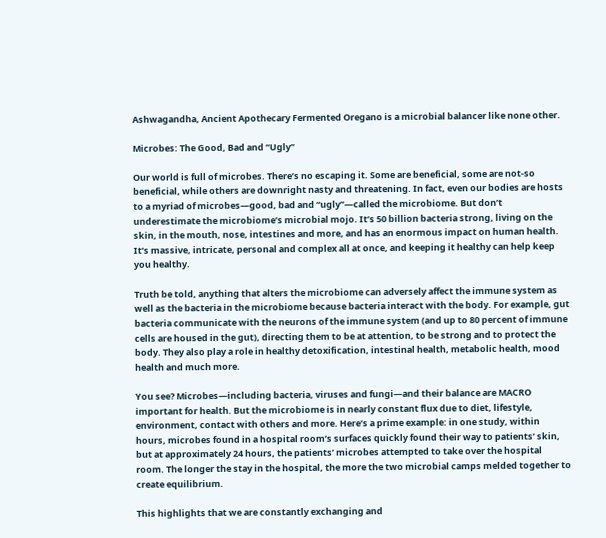Ashwagandha, Ancient Apothecary Fermented Oregano is a microbial balancer like none other.

Microbes: The Good, Bad and “Ugly”

Our world is full of microbes. There’s no escaping it. Some are beneficial, some are not-so beneficial, while others are downright nasty and threatening. In fact, even our bodies are hosts to a myriad of microbes—good, bad and “ugly”—called the microbiome. But don’t underestimate the microbiome’s microbial mojo. It’s 50 billion bacteria strong, living on the skin, in the mouth, nose, intestines and more, and has an enormous impact on human health. It’s massive, intricate, personal and complex all at once, and keeping it healthy can help keep you healthy.

Truth be told, anything that alters the microbiome can adversely affect the immune system as well as the bacteria in the microbiome because bacteria interact with the body. For example, gut bacteria communicate with the neurons of the immune system (and up to 80 percent of immune cells are housed in the gut), directing them to be at attention, to be strong and to protect the body. They also play a role in healthy detoxification, intestinal health, metabolic health, mood health and much more.

You see? Microbes—including bacteria, viruses and fungi—and their balance are MACRO important for health. But the microbiome is in nearly constant flux due to diet, lifestyle, environment, contact with others and more. Here’s a prime example: in one study, within hours, microbes found in a hospital room’s surfaces quickly found their way to patients’ skin, but at approximately 24 hours, the patients’ microbes attempted to take over the hospital room. The longer the stay in the hospital, the more the two microbial camps melded together to create equilibrium.

This highlights that we are constantly exchanging and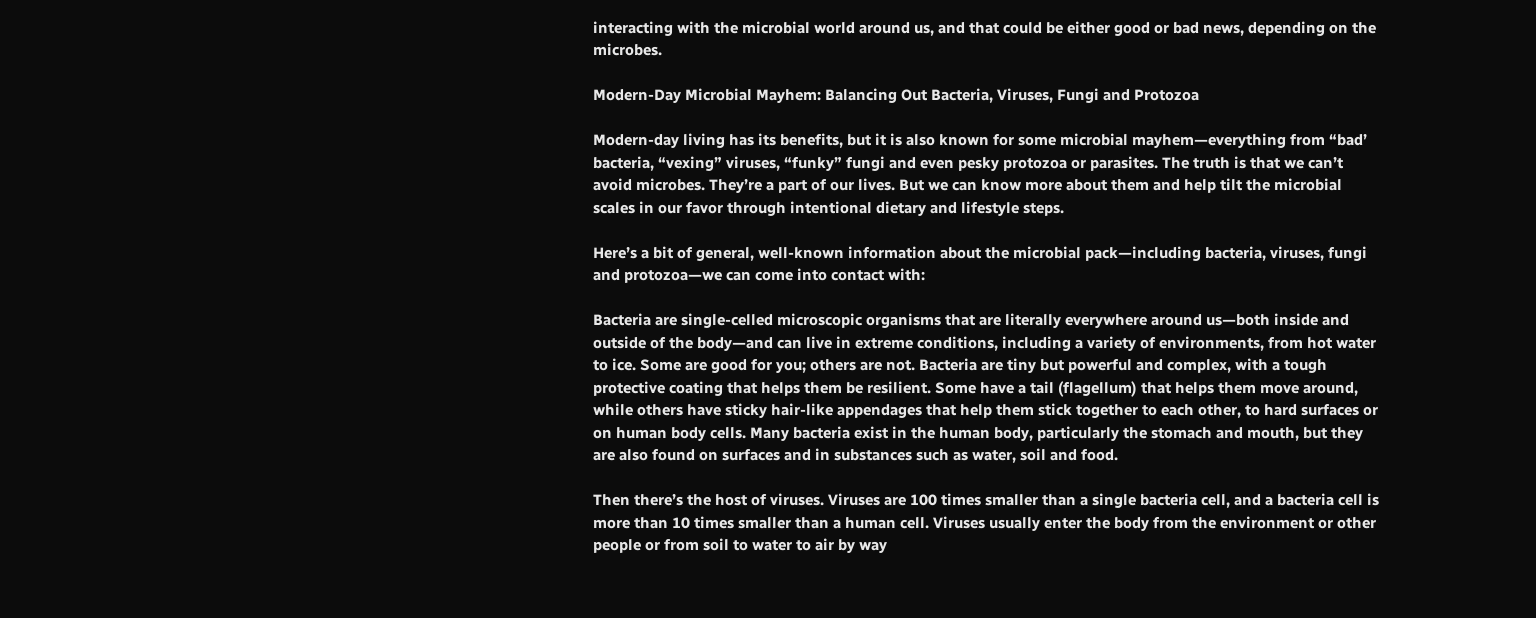interacting with the microbial world around us, and that could be either good or bad news, depending on the microbes.

Modern-Day Microbial Mayhem: Balancing Out Bacteria, Viruses, Fungi and Protozoa

Modern-day living has its benefits, but it is also known for some microbial mayhem—everything from “bad’ bacteria, “vexing” viruses, “funky” fungi and even pesky protozoa or parasites. The truth is that we can’t avoid microbes. They’re a part of our lives. But we can know more about them and help tilt the microbial scales in our favor through intentional dietary and lifestyle steps.

Here’s a bit of general, well-known information about the microbial pack—including bacteria, viruses, fungi and protozoa—we can come into contact with:

Bacteria are single-celled microscopic organisms that are literally everywhere around us—both inside and outside of the body—and can live in extreme conditions, including a variety of environments, from hot water to ice. Some are good for you; others are not. Bacteria are tiny but powerful and complex, with a tough protective coating that helps them be resilient. Some have a tail (flagellum) that helps them move around, while others have sticky hair-like appendages that help them stick together to each other, to hard surfaces or on human body cells. Many bacteria exist in the human body, particularly the stomach and mouth, but they are also found on surfaces and in substances such as water, soil and food.

Then there’s the host of viruses. Viruses are 100 times smaller than a single bacteria cell, and a bacteria cell is more than 10 times smaller than a human cell. Viruses usually enter the body from the environment or other people or from soil to water to air by way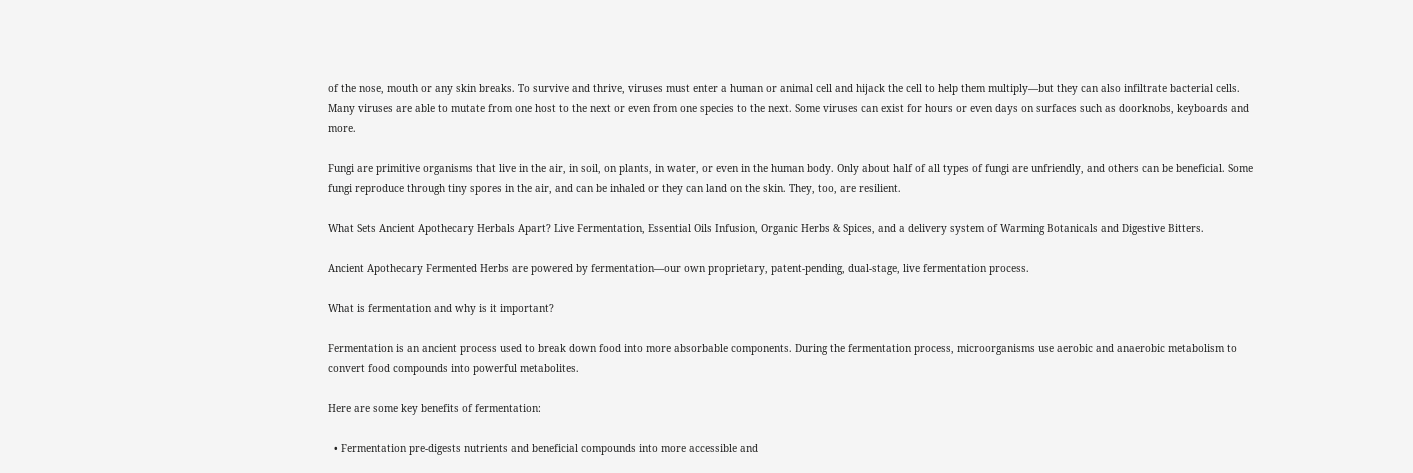of the nose, mouth or any skin breaks. To survive and thrive, viruses must enter a human or animal cell and hijack the cell to help them multiply—but they can also infiltrate bacterial cells. Many viruses are able to mutate from one host to the next or even from one species to the next. Some viruses can exist for hours or even days on surfaces such as doorknobs, keyboards and more.

Fungi are primitive organisms that live in the air, in soil, on plants, in water, or even in the human body. Only about half of all types of fungi are unfriendly, and others can be beneficial. Some fungi reproduce through tiny spores in the air, and can be inhaled or they can land on the skin. They, too, are resilient.

What Sets Ancient Apothecary Herbals Apart? Live Fermentation, Essential Oils Infusion, Organic Herbs & Spices, and a delivery system of Warming Botanicals and Digestive Bitters.

Ancient Apothecary Fermented Herbs are powered by fermentation—our own proprietary, patent-pending, dual-stage, live fermentation process.

What is fermentation and why is it important?

Fermentation is an ancient process used to break down food into more absorbable components. During the fermentation process, microorganisms use aerobic and anaerobic metabolism to convert food compounds into powerful metabolites.

Here are some key benefits of fermentation:

  • Fermentation pre-digests nutrients and beneficial compounds into more accessible and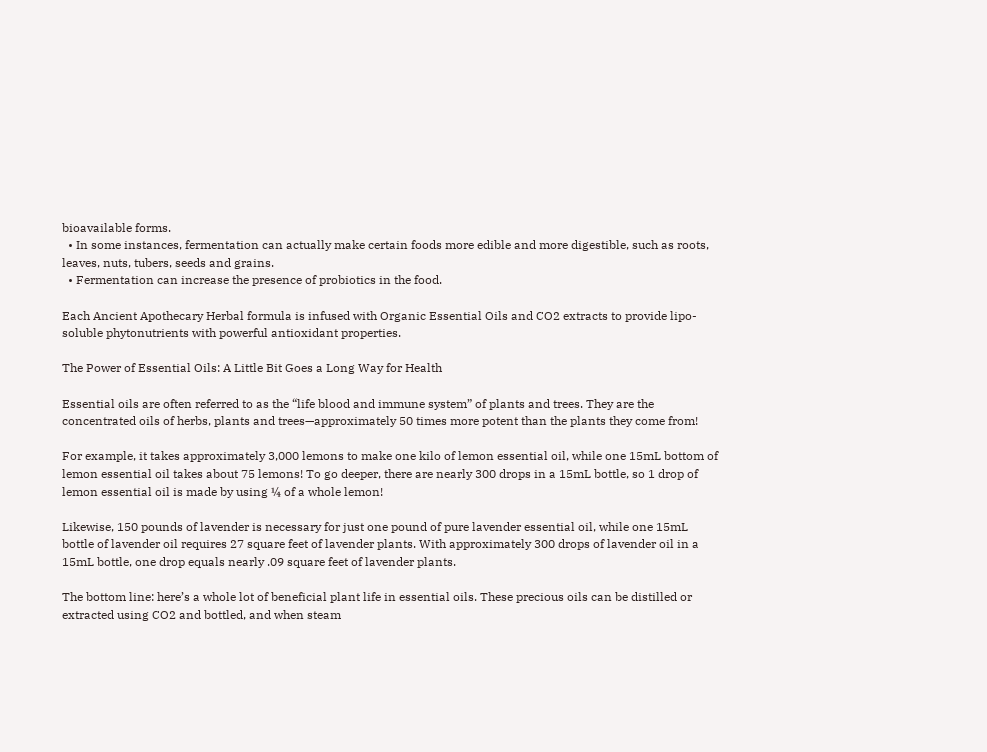bioavailable forms.
  • In some instances, fermentation can actually make certain foods more edible and more digestible, such as roots, leaves, nuts, tubers, seeds and grains.
  • Fermentation can increase the presence of probiotics in the food.

Each Ancient Apothecary Herbal formula is infused with Organic Essential Oils and CO2 extracts to provide lipo-soluble phytonutrients with powerful antioxidant properties.

The Power of Essential Oils: A Little Bit Goes a Long Way for Health

Essential oils are often referred to as the “life blood and immune system” of plants and trees. They are the concentrated oils of herbs, plants and trees—approximately 50 times more potent than the plants they come from!

For example, it takes approximately 3,000 lemons to make one kilo of lemon essential oil, while one 15mL bottom of lemon essential oil takes about 75 lemons! To go deeper, there are nearly 300 drops in a 15mL bottle, so 1 drop of lemon essential oil is made by using ¼ of a whole lemon!

Likewise, 150 pounds of lavender is necessary for just one pound of pure lavender essential oil, while one 15mL bottle of lavender oil requires 27 square feet of lavender plants. With approximately 300 drops of lavender oil in a 15mL bottle, one drop equals nearly .09 square feet of lavender plants.

The bottom line: here’s a whole lot of beneficial plant life in essential oils. These precious oils can be distilled or extracted using CO2 and bottled, and when steam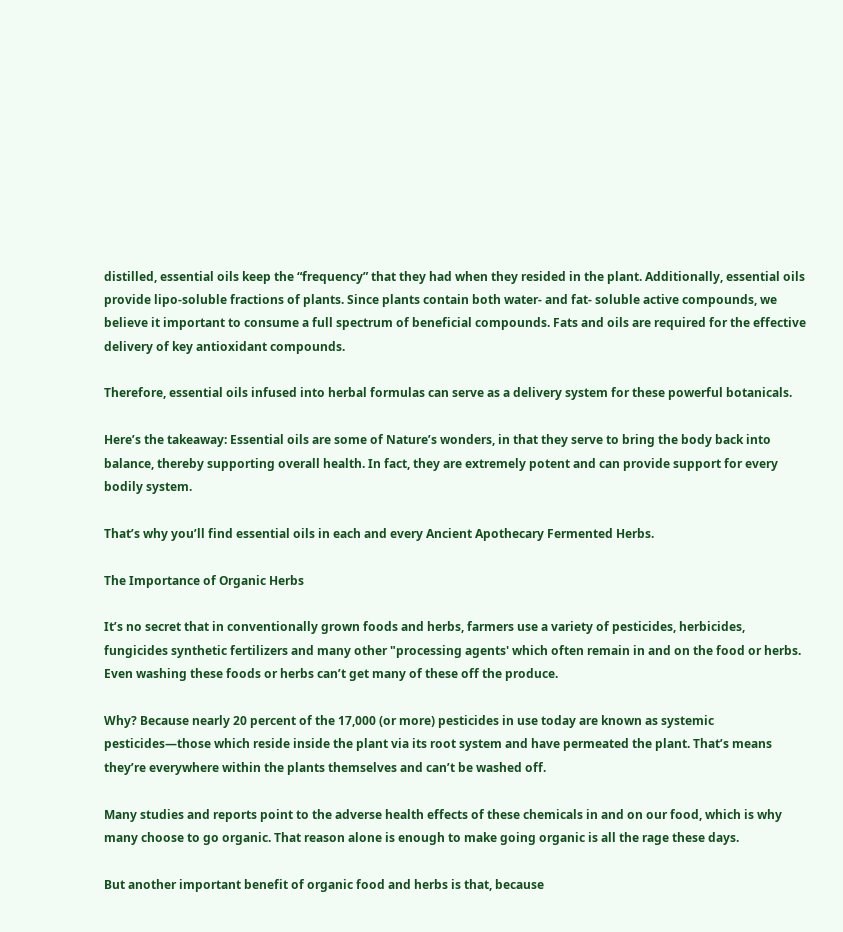distilled, essential oils keep the “frequency” that they had when they resided in the plant. Additionally, essential oils provide lipo-soluble fractions of plants. Since plants contain both water- and fat- soluble active compounds, we believe it important to consume a full spectrum of beneficial compounds. Fats and oils are required for the effective delivery of key antioxidant compounds.

Therefore, essential oils infused into herbal formulas can serve as a delivery system for these powerful botanicals.

Here’s the takeaway: Essential oils are some of Nature’s wonders, in that they serve to bring the body back into balance, thereby supporting overall health. In fact, they are extremely potent and can provide support for every bodily system.

That’s why you’ll find essential oils in each and every Ancient Apothecary Fermented Herbs.

The Importance of Organic Herbs

It’s no secret that in conventionally grown foods and herbs, farmers use a variety of pesticides, herbicides, fungicides synthetic fertilizers and many other "processing agents' which often remain in and on the food or herbs. Even washing these foods or herbs can’t get many of these off the produce.

Why? Because nearly 20 percent of the 17,000 (or more) pesticides in use today are known as systemic pesticides—those which reside inside the plant via its root system and have permeated the plant. That’s means they’re everywhere within the plants themselves and can’t be washed off.

Many studies and reports point to the adverse health effects of these chemicals in and on our food, which is why many choose to go organic. That reason alone is enough to make going organic is all the rage these days.

But another important benefit of organic food and herbs is that, because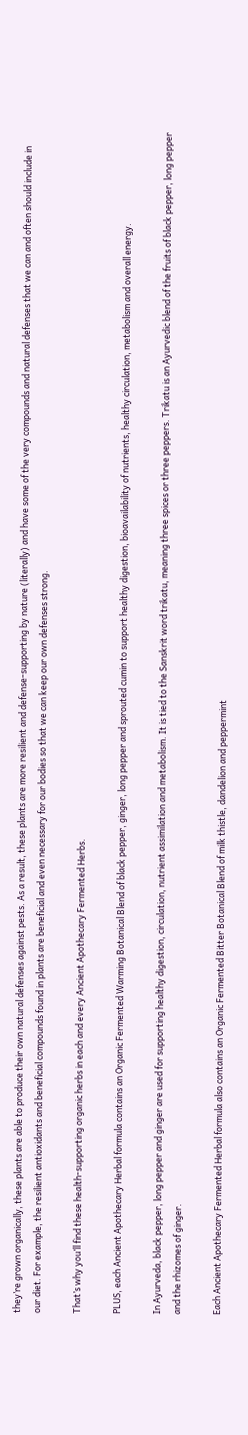they’re grown organically, these plants are able to produce their own natural defenses against pests. As a result, these plants are more resilient and defense-supporting by nature (literally) and have some of the very compounds and natural defenses that we can and often should include in our diet. For example, the resilient antioxidants and beneficial compounds found in plants are beneficial and even necessary for our bodies so that we can keep our own defenses strong.

That’s why you’ll find these health-supporting organic herbs in each and every Ancient Apothecary Fermented Herbs.

PLUS, each Ancient Apothecary Herbal formula contains an Organic Fermented Warming Botanical Blend of black pepper, ginger, long pepper and sprouted cumin to support healthy digestion, bioavailability of nutrients, healthy circulation, metabolism and overall energy.

In Ayurveda, black pepper, long pepper and ginger are used for supporting healthy digestion, circulation, nutrient assimilation and metabolism. It is tied to the Sanskrit word trikatu, meaning three spices or three peppers. Trikatu is an Ayurvedic blend of the fruits of black pepper, long pepper and the rhizomes of ginger.

Each Ancient Apothecary Fermented Herbal formula also contains an Organic Fermented Bitter Botanical Blend of milk thistle, dandelion and peppermint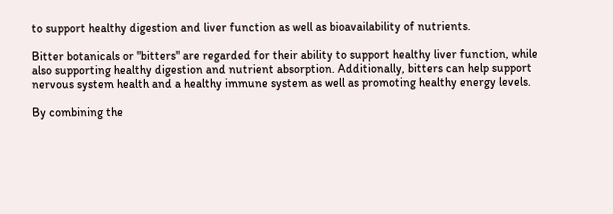to support healthy digestion and liver function as well as bioavailability of nutrients.

Bitter botanicals or "bitters" are regarded for their ability to support healthy liver function, while also supporting healthy digestion and nutrient absorption. Additionally, bitters can help support nervous system health and a healthy immune system as well as promoting healthy energy levels.

By combining the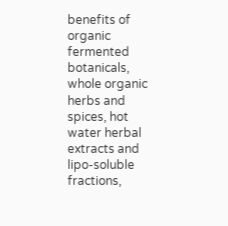benefits of organic fermented botanicals, whole organic herbs and spices, hot water herbal extracts and lipo-soluble fractions,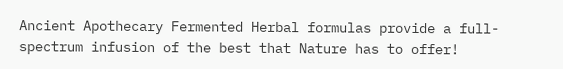Ancient Apothecary Fermented Herbal formulas provide a full-spectrum infusion of the best that Nature has to offer!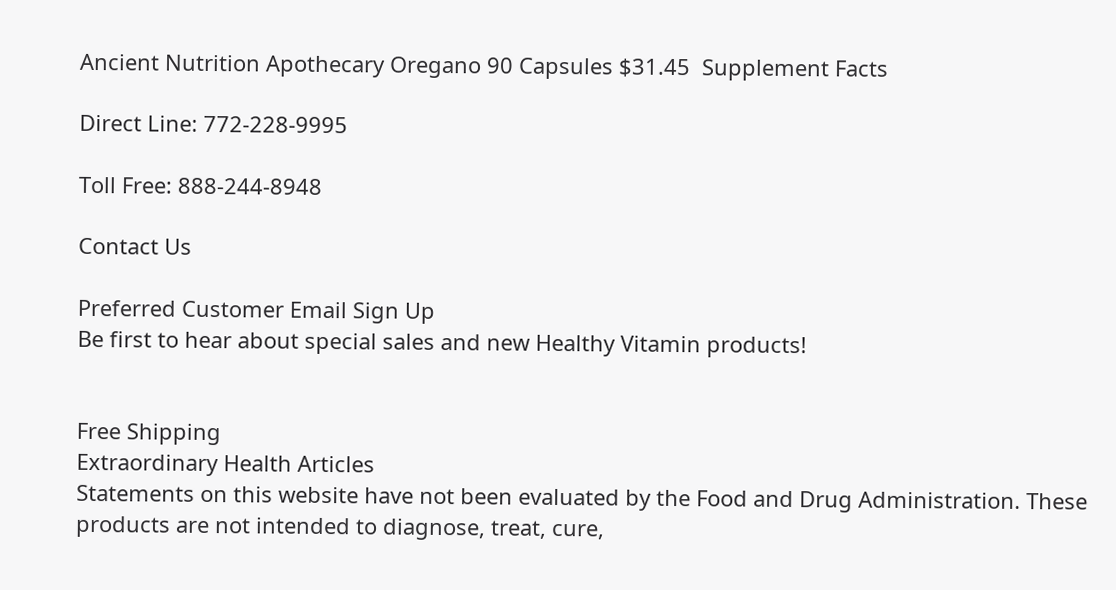Ancient Nutrition Apothecary Oregano 90 Capsules $31.45  Supplement Facts

Direct Line: 772-228-9995

Toll Free: 888-244-8948

Contact Us

Preferred Customer Email Sign Up
Be first to hear about special sales and new Healthy Vitamin products!


Free Shipping
Extraordinary Health Articles
Statements on this website have not been evaluated by the Food and Drug Administration. These products are not intended to diagnose, treat, cure,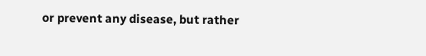or prevent any disease, but rather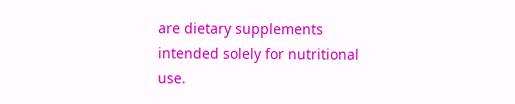are dietary supplements intended solely for nutritional use.